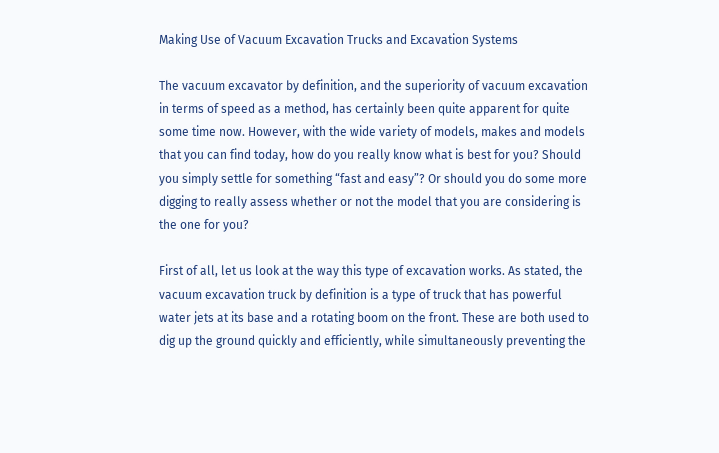Making Use of Vacuum Excavation Trucks and Excavation Systems

The vacuum excavator by definition, and the superiority of vacuum excavation in terms of speed as a method, has certainly been quite apparent for quite some time now. However, with the wide variety of models, makes and models that you can find today, how do you really know what is best for you? Should you simply settle for something “fast and easy”? Or should you do some more digging to really assess whether or not the model that you are considering is the one for you?

First of all, let us look at the way this type of excavation works. As stated, the vacuum excavation truck by definition is a type of truck that has powerful water jets at its base and a rotating boom on the front. These are both used to dig up the ground quickly and efficiently, while simultaneously preventing the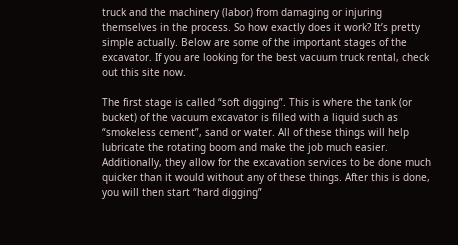truck and the machinery (labor) from damaging or injuring themselves in the process. So how exactly does it work? It’s pretty simple actually. Below are some of the important stages of the excavator. If you are looking for the best vacuum truck rental, check out this site now.

The first stage is called “soft digging”. This is where the tank (or bucket) of the vacuum excavator is filled with a liquid such as “smokeless cement”, sand or water. All of these things will help lubricate the rotating boom and make the job much easier. Additionally, they allow for the excavation services to be done much quicker than it would without any of these things. After this is done, you will then start “hard digging”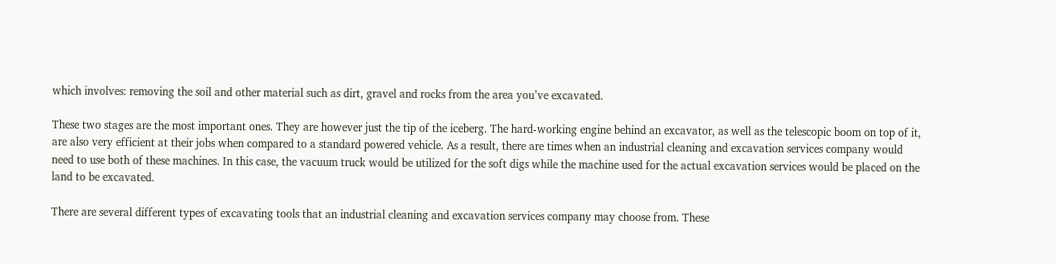which involves: removing the soil and other material such as dirt, gravel and rocks from the area you’ve excavated.

These two stages are the most important ones. They are however just the tip of the iceberg. The hard-working engine behind an excavator, as well as the telescopic boom on top of it, are also very efficient at their jobs when compared to a standard powered vehicle. As a result, there are times when an industrial cleaning and excavation services company would need to use both of these machines. In this case, the vacuum truck would be utilized for the soft digs while the machine used for the actual excavation services would be placed on the land to be excavated.

There are several different types of excavating tools that an industrial cleaning and excavation services company may choose from. These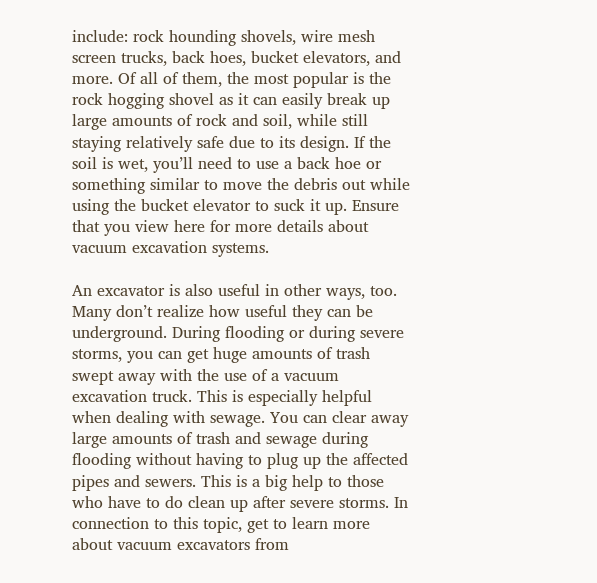include: rock hounding shovels, wire mesh screen trucks, back hoes, bucket elevators, and more. Of all of them, the most popular is the rock hogging shovel as it can easily break up large amounts of rock and soil, while still staying relatively safe due to its design. If the soil is wet, you’ll need to use a back hoe or something similar to move the debris out while using the bucket elevator to suck it up. Ensure that you view here for more details about vacuum excavation systems.

An excavator is also useful in other ways, too. Many don’t realize how useful they can be underground. During flooding or during severe storms, you can get huge amounts of trash swept away with the use of a vacuum excavation truck. This is especially helpful when dealing with sewage. You can clear away large amounts of trash and sewage during flooding without having to plug up the affected pipes and sewers. This is a big help to those who have to do clean up after severe storms. In connection to this topic, get to learn more about vacuum excavators from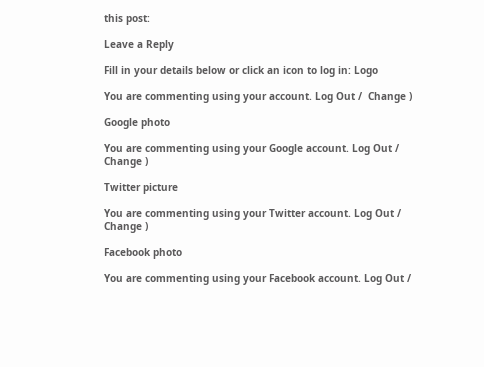this post:

Leave a Reply

Fill in your details below or click an icon to log in: Logo

You are commenting using your account. Log Out /  Change )

Google photo

You are commenting using your Google account. Log Out /  Change )

Twitter picture

You are commenting using your Twitter account. Log Out /  Change )

Facebook photo

You are commenting using your Facebook account. Log Out /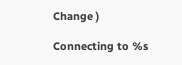Change )

Connecting to %s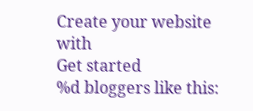Create your website with
Get started
%d bloggers like this: